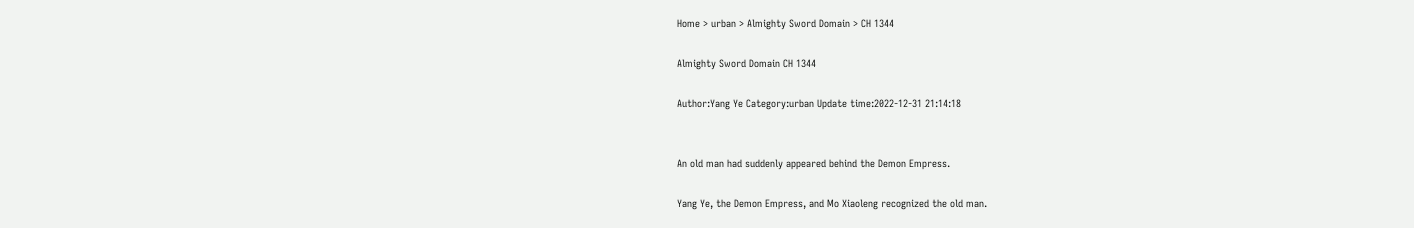Home > urban > Almighty Sword Domain > CH 1344

Almighty Sword Domain CH 1344

Author:Yang Ye Category:urban Update time:2022-12-31 21:14:18


An old man had suddenly appeared behind the Demon Empress.

Yang Ye, the Demon Empress, and Mo Xiaoleng recognized the old man.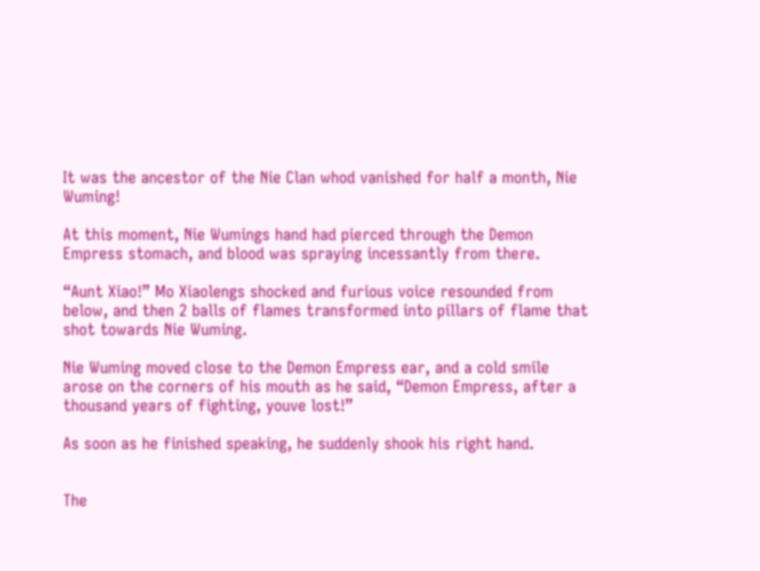It was the ancestor of the Nie Clan whod vanished for half a month, Nie Wuming!

At this moment, Nie Wumings hand had pierced through the Demon Empress stomach, and blood was spraying incessantly from there.

“Aunt Xiao!” Mo Xiaolengs shocked and furious voice resounded from below, and then 2 balls of flames transformed into pillars of flame that shot towards Nie Wuming.

Nie Wuming moved close to the Demon Empress ear, and a cold smile arose on the corners of his mouth as he said, “Demon Empress, after a thousand years of fighting, youve lost!”

As soon as he finished speaking, he suddenly shook his right hand.


The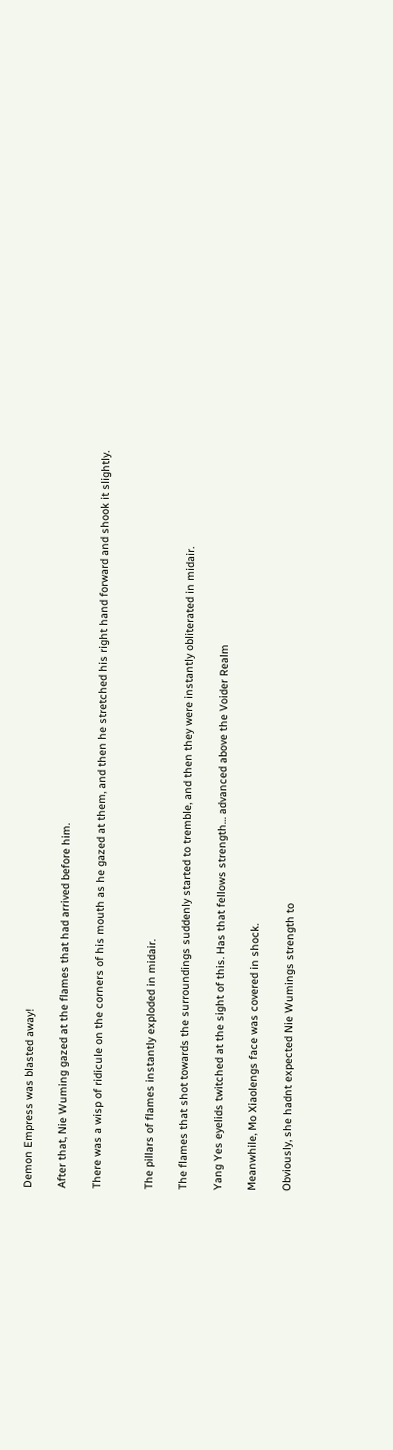Demon Empress was blasted away!

After that, Nie Wuming gazed at the flames that had arrived before him.

There was a wisp of ridicule on the corners of his mouth as he gazed at them, and then he stretched his right hand forward and shook it slightly.


The pillars of flames instantly exploded in midair.

The flames that shot towards the surroundings suddenly started to tremble, and then they were instantly obliterated in midair.

Yang Yes eyelids twitched at the sight of this. Has that fellows strength… advanced above the Voider Realm

Meanwhile, Mo Xiaolengs face was covered in shock.

Obviously, she hadnt expected Nie Wumings strength to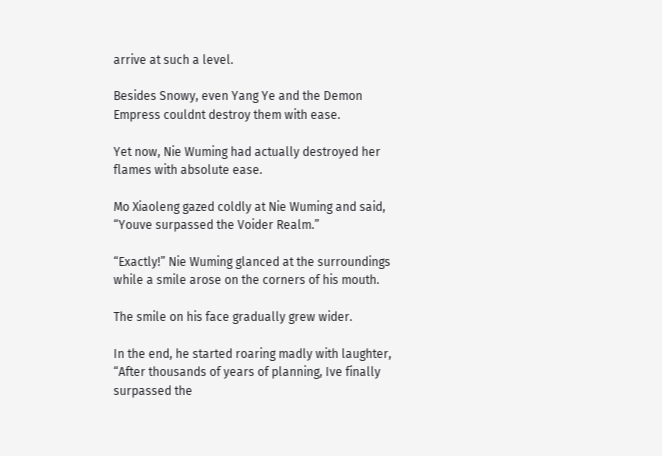arrive at such a level.

Besides Snowy, even Yang Ye and the Demon Empress couldnt destroy them with ease.

Yet now, Nie Wuming had actually destroyed her flames with absolute ease.

Mo Xiaoleng gazed coldly at Nie Wuming and said, “Youve surpassed the Voider Realm.”

“Exactly!” Nie Wuming glanced at the surroundings while a smile arose on the corners of his mouth.

The smile on his face gradually grew wider.

In the end, he started roaring madly with laughter, “After thousands of years of planning, Ive finally surpassed the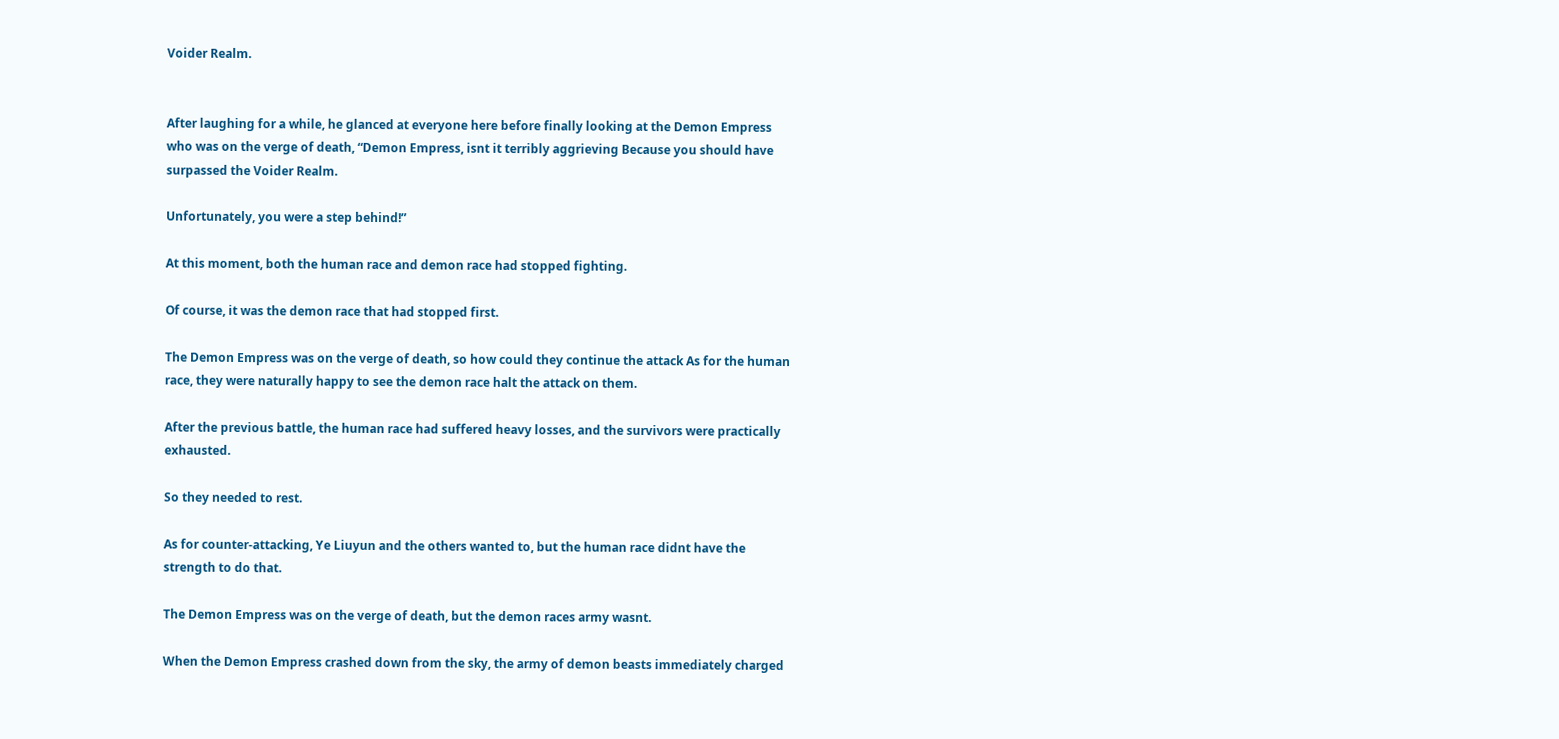Voider Realm.


After laughing for a while, he glanced at everyone here before finally looking at the Demon Empress who was on the verge of death, “Demon Empress, isnt it terribly aggrieving Because you should have surpassed the Voider Realm.

Unfortunately, you were a step behind!”

At this moment, both the human race and demon race had stopped fighting.

Of course, it was the demon race that had stopped first.

The Demon Empress was on the verge of death, so how could they continue the attack As for the human race, they were naturally happy to see the demon race halt the attack on them.

After the previous battle, the human race had suffered heavy losses, and the survivors were practically exhausted.

So they needed to rest.

As for counter-attacking, Ye Liuyun and the others wanted to, but the human race didnt have the strength to do that.

The Demon Empress was on the verge of death, but the demon races army wasnt.

When the Demon Empress crashed down from the sky, the army of demon beasts immediately charged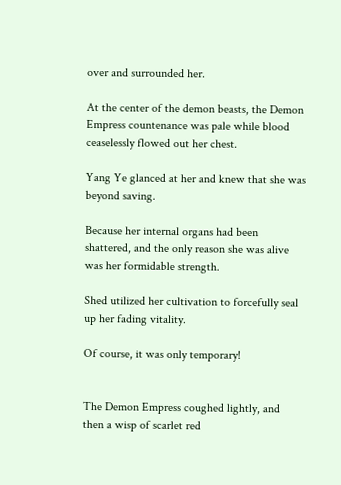over and surrounded her.

At the center of the demon beasts, the Demon Empress countenance was pale while blood ceaselessly flowed out her chest.

Yang Ye glanced at her and knew that she was beyond saving.

Because her internal organs had been shattered, and the only reason she was alive was her formidable strength.

Shed utilized her cultivation to forcefully seal up her fading vitality.

Of course, it was only temporary!


The Demon Empress coughed lightly, and then a wisp of scarlet red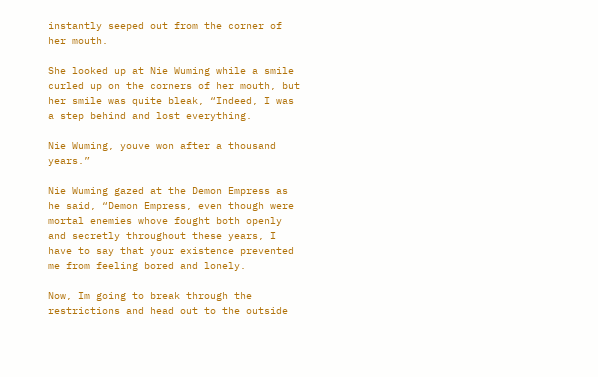instantly seeped out from the corner of her mouth.

She looked up at Nie Wuming while a smile curled up on the corners of her mouth, but her smile was quite bleak, “Indeed, I was a step behind and lost everything.

Nie Wuming, youve won after a thousand years.”

Nie Wuming gazed at the Demon Empress as he said, “Demon Empress, even though were mortal enemies whove fought both openly and secretly throughout these years, I have to say that your existence prevented me from feeling bored and lonely.

Now, Im going to break through the restrictions and head out to the outside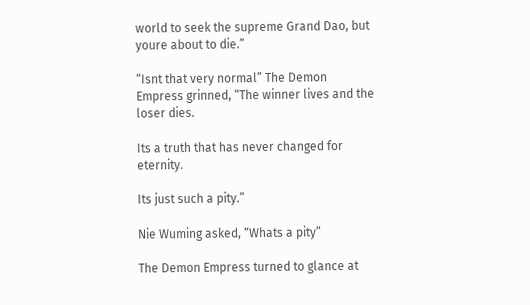world to seek the supreme Grand Dao, but youre about to die.”

“Isnt that very normal” The Demon Empress grinned, “The winner lives and the loser dies.

Its a truth that has never changed for eternity.

Its just such a pity.”

Nie Wuming asked, “Whats a pity”

The Demon Empress turned to glance at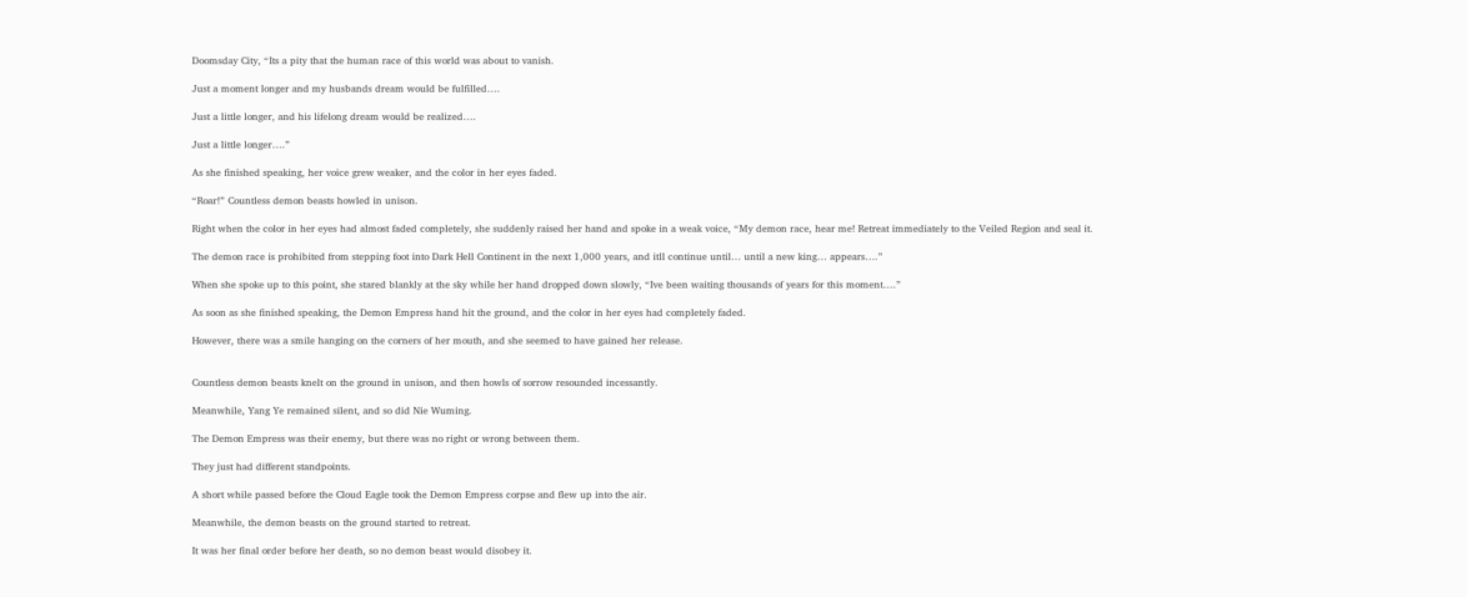Doomsday City, “Its a pity that the human race of this world was about to vanish.

Just a moment longer and my husbands dream would be fulfilled….

Just a little longer, and his lifelong dream would be realized….

Just a little longer….”

As she finished speaking, her voice grew weaker, and the color in her eyes faded.

“Roar!” Countless demon beasts howled in unison.

Right when the color in her eyes had almost faded completely, she suddenly raised her hand and spoke in a weak voice, “My demon race, hear me! Retreat immediately to the Veiled Region and seal it.

The demon race is prohibited from stepping foot into Dark Hell Continent in the next 1,000 years, and itll continue until… until a new king… appears….”

When she spoke up to this point, she stared blankly at the sky while her hand dropped down slowly, “Ive been waiting thousands of years for this moment….”

As soon as she finished speaking, the Demon Empress hand hit the ground, and the color in her eyes had completely faded.

However, there was a smile hanging on the corners of her mouth, and she seemed to have gained her release.


Countless demon beasts knelt on the ground in unison, and then howls of sorrow resounded incessantly.

Meanwhile, Yang Ye remained silent, and so did Nie Wuming.

The Demon Empress was their enemy, but there was no right or wrong between them.

They just had different standpoints.

A short while passed before the Cloud Eagle took the Demon Empress corpse and flew up into the air.

Meanwhile, the demon beasts on the ground started to retreat.

It was her final order before her death, so no demon beast would disobey it.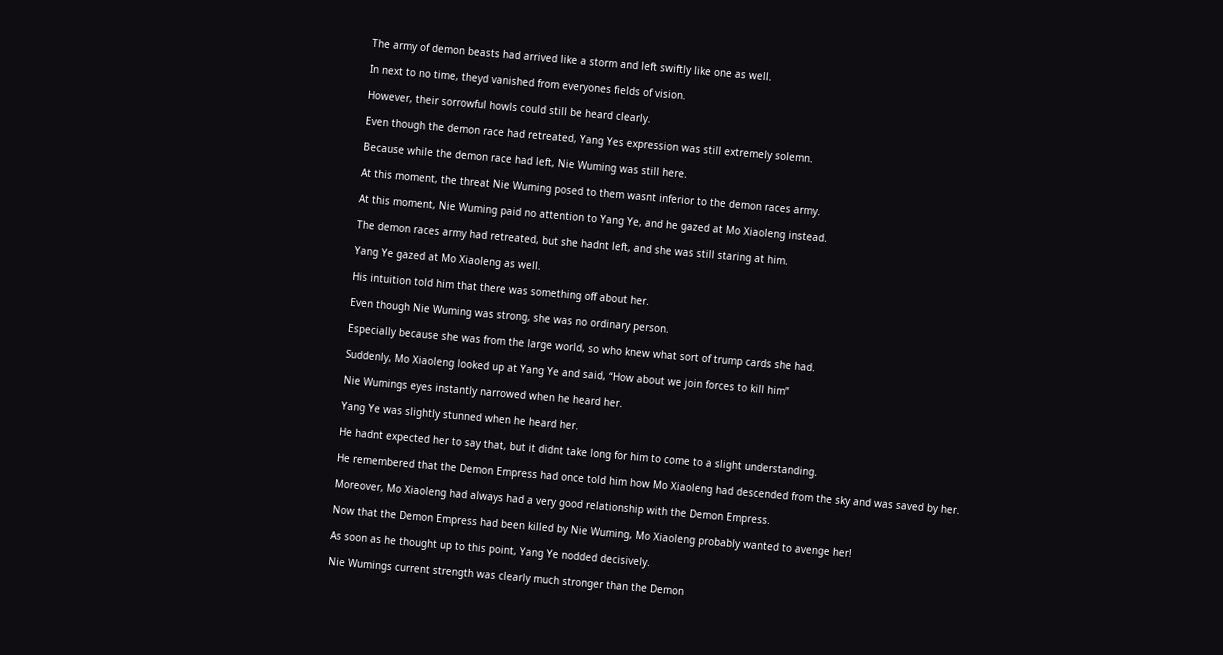The army of demon beasts had arrived like a storm and left swiftly like one as well.

In next to no time, theyd vanished from everyones fields of vision.

However, their sorrowful howls could still be heard clearly.

Even though the demon race had retreated, Yang Yes expression was still extremely solemn.

Because while the demon race had left, Nie Wuming was still here.

At this moment, the threat Nie Wuming posed to them wasnt inferior to the demon races army.

At this moment, Nie Wuming paid no attention to Yang Ye, and he gazed at Mo Xiaoleng instead.

The demon races army had retreated, but she hadnt left, and she was still staring at him.

Yang Ye gazed at Mo Xiaoleng as well.

His intuition told him that there was something off about her.

Even though Nie Wuming was strong, she was no ordinary person.

Especially because she was from the large world, so who knew what sort of trump cards she had.

Suddenly, Mo Xiaoleng looked up at Yang Ye and said, “How about we join forces to kill him”

Nie Wumings eyes instantly narrowed when he heard her.

Yang Ye was slightly stunned when he heard her.

He hadnt expected her to say that, but it didnt take long for him to come to a slight understanding.

He remembered that the Demon Empress had once told him how Mo Xiaoleng had descended from the sky and was saved by her.

Moreover, Mo Xiaoleng had always had a very good relationship with the Demon Empress.

Now that the Demon Empress had been killed by Nie Wuming, Mo Xiaoleng probably wanted to avenge her!

As soon as he thought up to this point, Yang Ye nodded decisively.

Nie Wumings current strength was clearly much stronger than the Demon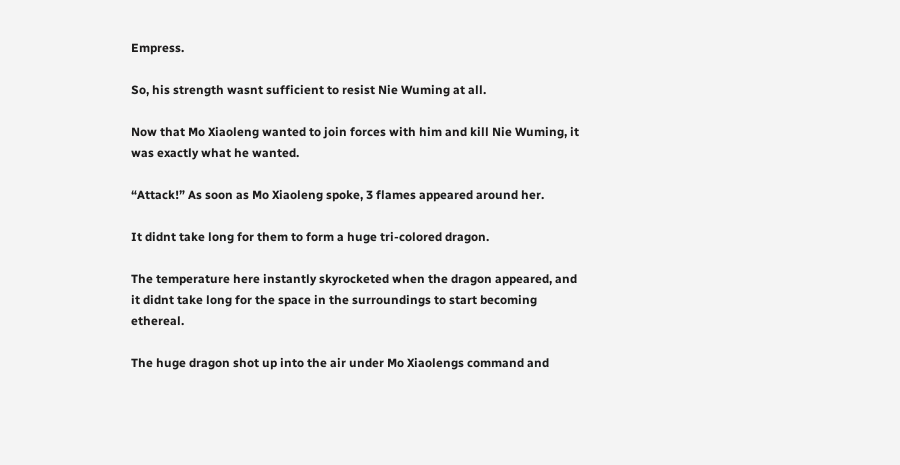Empress.

So, his strength wasnt sufficient to resist Nie Wuming at all.

Now that Mo Xiaoleng wanted to join forces with him and kill Nie Wuming, it was exactly what he wanted.

“Attack!” As soon as Mo Xiaoleng spoke, 3 flames appeared around her.

It didnt take long for them to form a huge tri-colored dragon.

The temperature here instantly skyrocketed when the dragon appeared, and it didnt take long for the space in the surroundings to start becoming ethereal.

The huge dragon shot up into the air under Mo Xiaolengs command and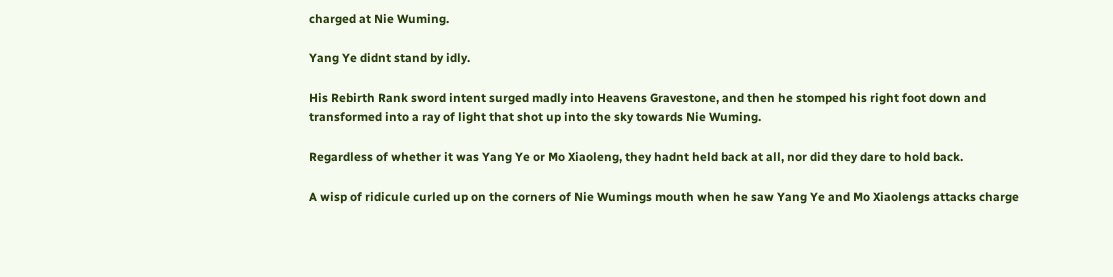charged at Nie Wuming.

Yang Ye didnt stand by idly.

His Rebirth Rank sword intent surged madly into Heavens Gravestone, and then he stomped his right foot down and transformed into a ray of light that shot up into the sky towards Nie Wuming.

Regardless of whether it was Yang Ye or Mo Xiaoleng, they hadnt held back at all, nor did they dare to hold back.

A wisp of ridicule curled up on the corners of Nie Wumings mouth when he saw Yang Ye and Mo Xiaolengs attacks charge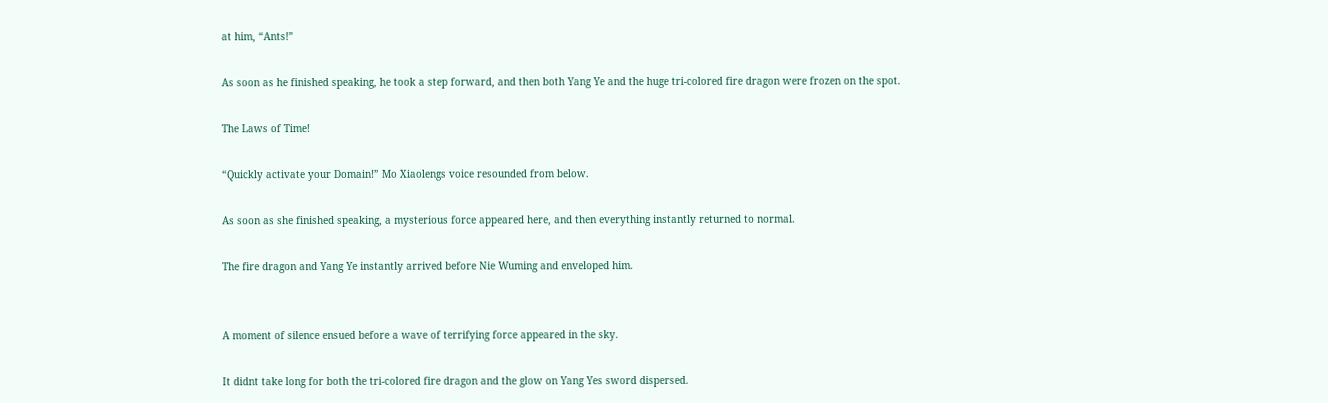at him, “Ants!”

As soon as he finished speaking, he took a step forward, and then both Yang Ye and the huge tri-colored fire dragon were frozen on the spot.

The Laws of Time!

“Quickly activate your Domain!” Mo Xiaolengs voice resounded from below.

As soon as she finished speaking, a mysterious force appeared here, and then everything instantly returned to normal.

The fire dragon and Yang Ye instantly arrived before Nie Wuming and enveloped him.


A moment of silence ensued before a wave of terrifying force appeared in the sky.

It didnt take long for both the tri-colored fire dragon and the glow on Yang Yes sword dispersed.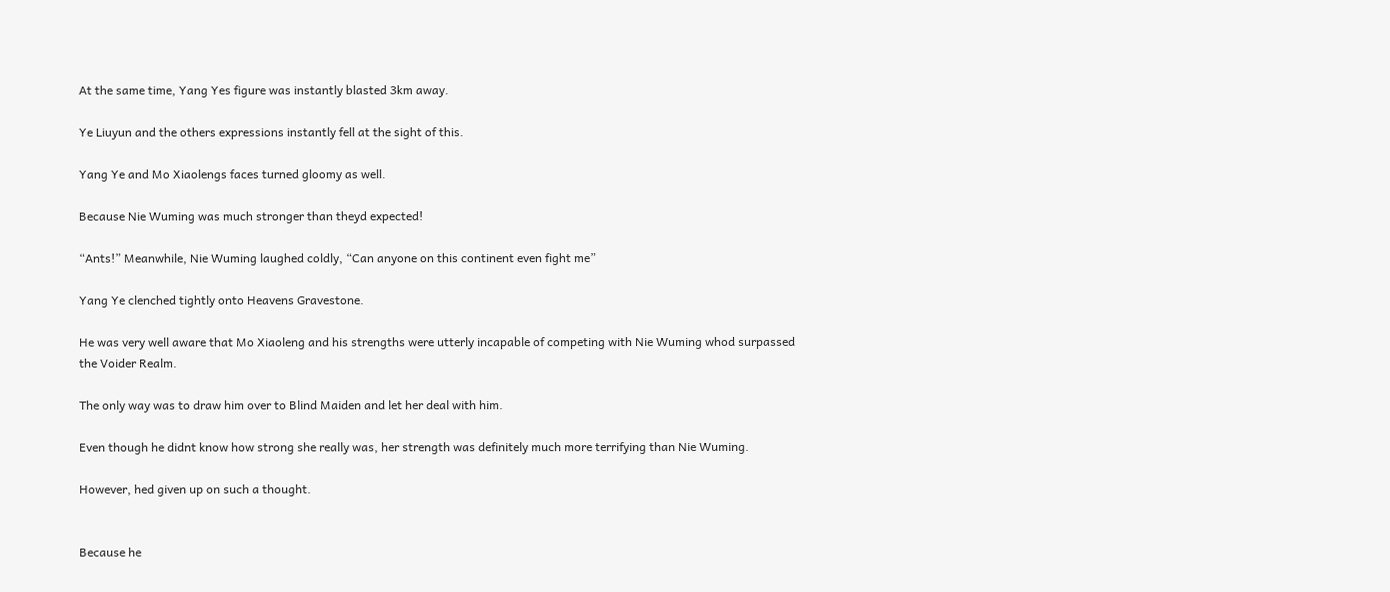At the same time, Yang Yes figure was instantly blasted 3km away.

Ye Liuyun and the others expressions instantly fell at the sight of this.

Yang Ye and Mo Xiaolengs faces turned gloomy as well.

Because Nie Wuming was much stronger than theyd expected!

“Ants!” Meanwhile, Nie Wuming laughed coldly, “Can anyone on this continent even fight me”

Yang Ye clenched tightly onto Heavens Gravestone.

He was very well aware that Mo Xiaoleng and his strengths were utterly incapable of competing with Nie Wuming whod surpassed the Voider Realm.

The only way was to draw him over to Blind Maiden and let her deal with him.

Even though he didnt know how strong she really was, her strength was definitely much more terrifying than Nie Wuming.

However, hed given up on such a thought.


Because he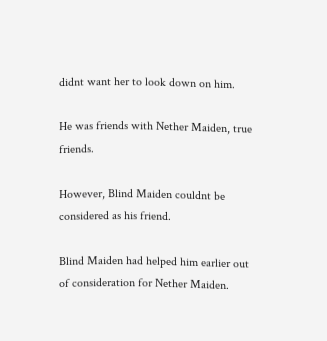didnt want her to look down on him.

He was friends with Nether Maiden, true friends.

However, Blind Maiden couldnt be considered as his friend.

Blind Maiden had helped him earlier out of consideration for Nether Maiden.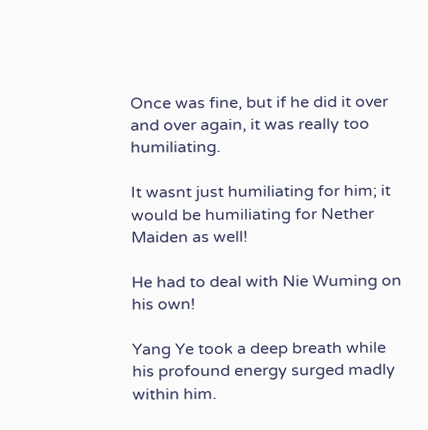Once was fine, but if he did it over and over again, it was really too humiliating.

It wasnt just humiliating for him; it would be humiliating for Nether Maiden as well!

He had to deal with Nie Wuming on his own!

Yang Ye took a deep breath while his profound energy surged madly within him.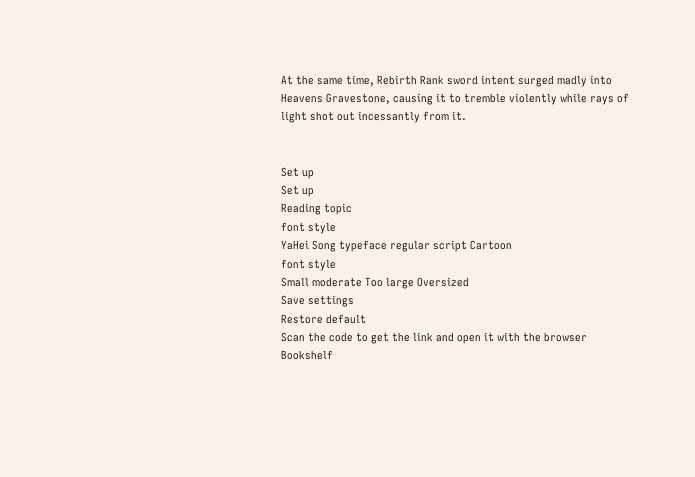At the same time, Rebirth Rank sword intent surged madly into Heavens Gravestone, causing it to tremble violently while rays of light shot out incessantly from it.


Set up
Set up
Reading topic
font style
YaHei Song typeface regular script Cartoon
font style
Small moderate Too large Oversized
Save settings
Restore default
Scan the code to get the link and open it with the browser
Bookshelf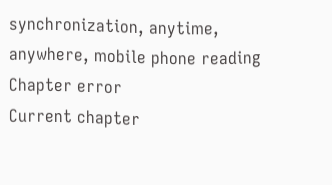synchronization, anytime, anywhere, mobile phone reading
Chapter error
Current chapter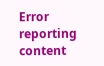Error reporting content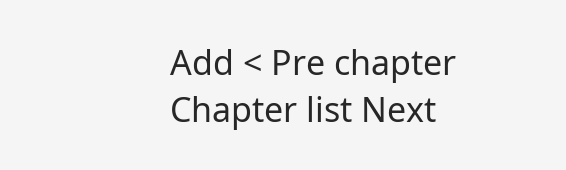Add < Pre chapter Chapter list Next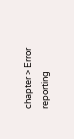chapter > Error reporting